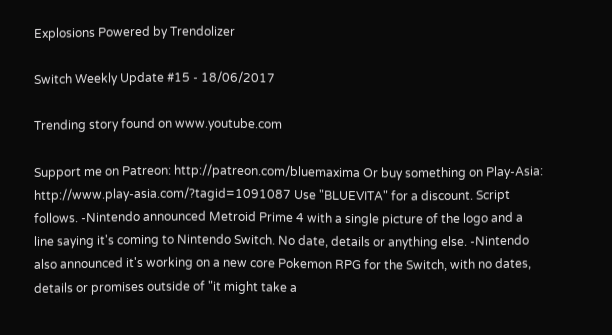Explosions Powered by Trendolizer

Switch Weekly Update #15 - 18/06/2017

Trending story found on www.youtube.com

Support me on Patreon: http://patreon.com/bluemaxima Or buy something on Play-Asia: http://www.play-asia.com/?tagid=1091087 Use "BLUEVITA" for a discount. Script follows. -Nintendo announced Metroid Prime 4 with a single picture of the logo and a line saying it's coming to Nintendo Switch. No date, details or anything else. -Nintendo also announced it's working on a new core Pokemon RPG for the Switch, with no dates, details or promises outside of "it might take a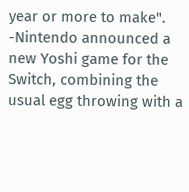year or more to make". -Nintendo announced a new Yoshi game for the Switch, combining the usual egg throwing with a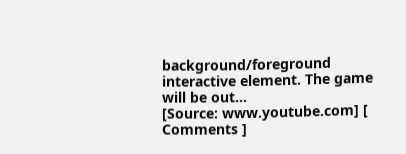background/foreground interactive element. The game will be out...
[Source: www.youtube.com] [ Comments ]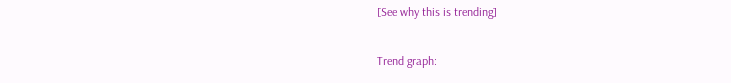[See why this is trending]

Trend graph: